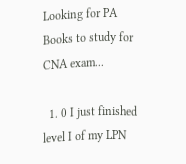Looking for PA Books to study for CNA exam...

  1. 0 I just finished level I of my LPN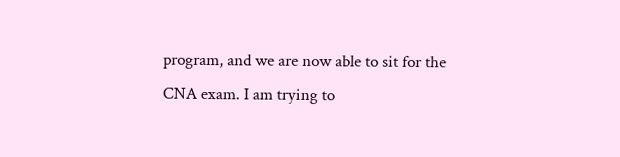program, and we are now able to sit for the CNA exam. I am trying to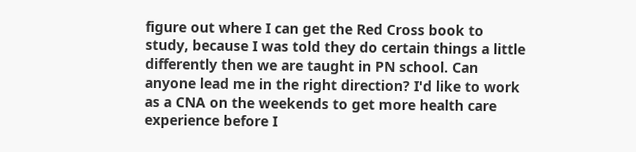figure out where I can get the Red Cross book to study, because I was told they do certain things a little differently then we are taught in PN school. Can anyone lead me in the right direction? I'd like to work as a CNA on the weekends to get more health care experience before I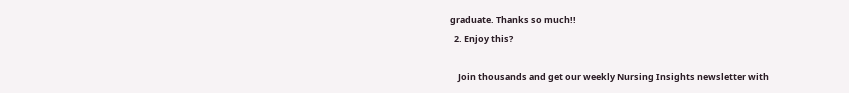graduate. Thanks so much!!
  2. Enjoy this?

    Join thousands and get our weekly Nursing Insights newsletter with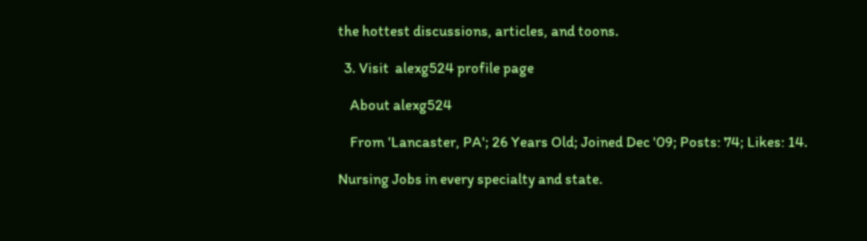the hottest discussions, articles, and toons.

  3. Visit  alexg524 profile page

    About alexg524

    From 'Lancaster, PA'; 26 Years Old; Joined Dec '09; Posts: 74; Likes: 14.

Nursing Jobs in every specialty and state.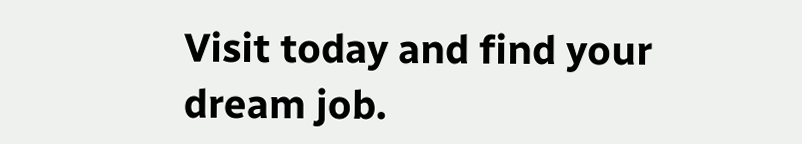Visit today and find your dream job.